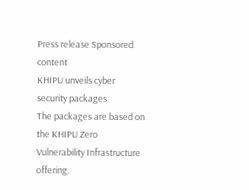Press release Sponsored content
KHIPU unveils cyber security packages
The packages are based on the KHIPU Zero Vulnerability Infrastructure offering.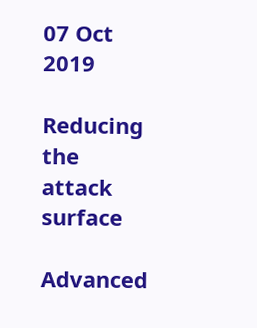07 Oct 2019

Reducing the attack surface

Advanced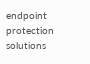endpoint protection solutions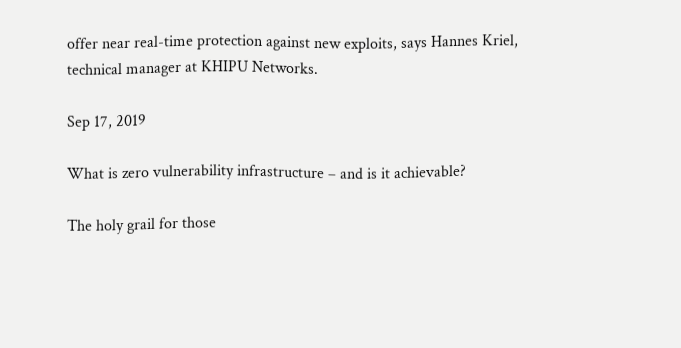offer near real-time protection against new exploits, says Hannes Kriel, technical manager at KHIPU Networks.

Sep 17, 2019

What is zero vulnerability infrastructure – and is it achievable?

The holy grail for those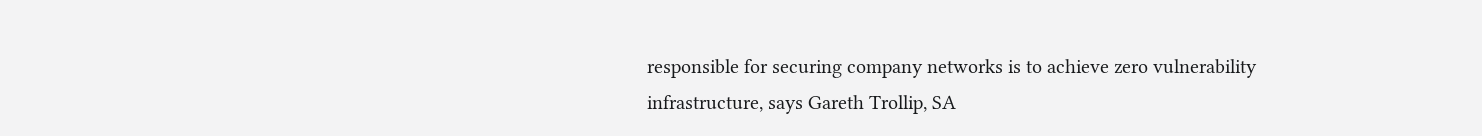responsible for securing company networks is to achieve zero vulnerability infrastructure, says Gareth Trollip, SA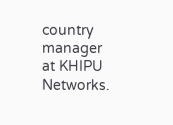country manager at KHIPU Networks.